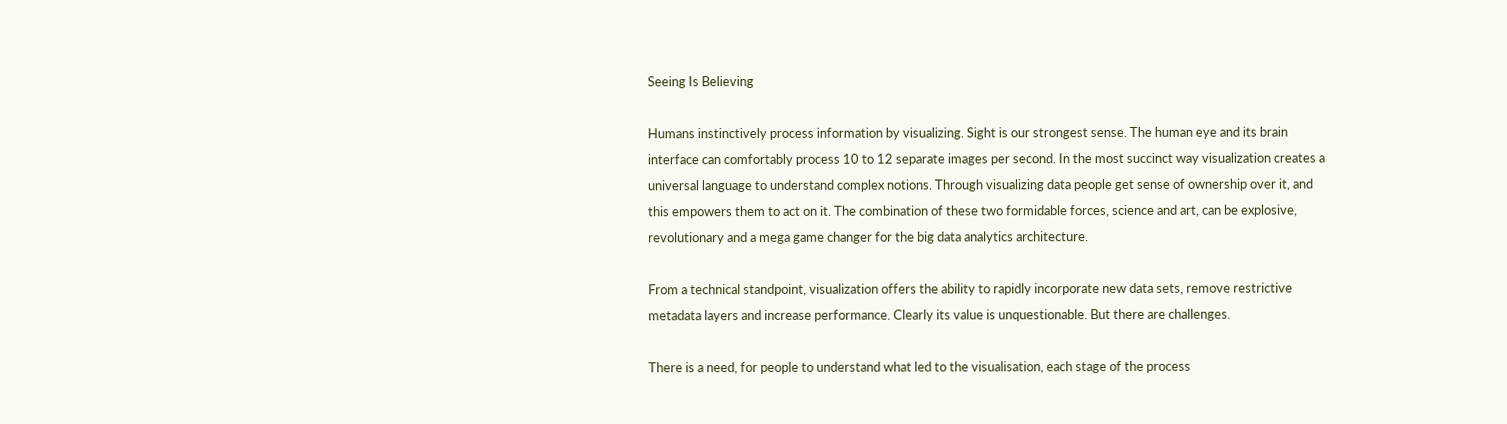Seeing Is Believing

Humans instinctively process information by visualizing. Sight is our strongest sense. The human eye and its brain interface can comfortably process 10 to 12 separate images per second. In the most succinct way visualization creates a universal language to understand complex notions. Through visualizing data people get sense of ownership over it, and this empowers them to act on it. The combination of these two formidable forces, science and art, can be explosive, revolutionary and a mega game changer for the big data analytics architecture.

From a technical standpoint, visualization offers the ability to rapidly incorporate new data sets, remove restrictive metadata layers and increase performance. Clearly its value is unquestionable. But there are challenges.

There is a need, for people to understand what led to the visualisation, each stage of the process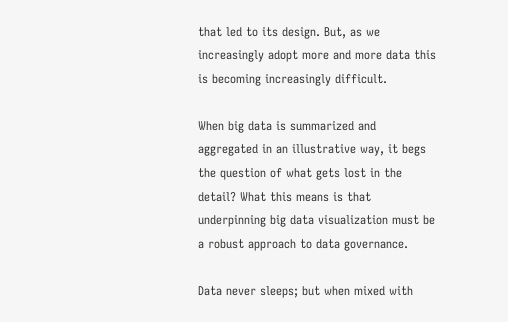that led to its design. But, as we increasingly adopt more and more data this is becoming increasingly difficult.

When big data is summarized and aggregated in an illustrative way, it begs the question of what gets lost in the detail? What this means is that underpinning big data visualization must be a robust approach to data governance.

Data never sleeps; but when mixed with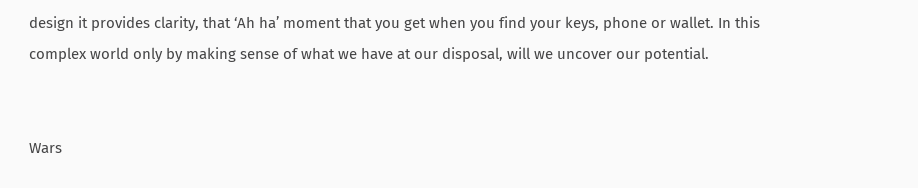design it provides clarity, that ‘Ah ha’ moment that you get when you find your keys, phone or wallet. In this complex world only by making sense of what we have at our disposal, will we uncover our potential.


Wars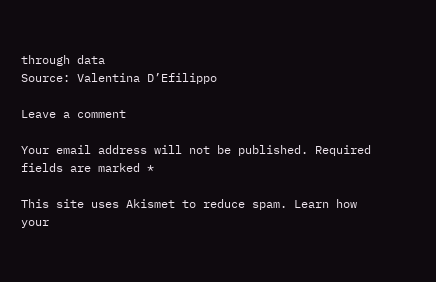through data
Source: Valentina D’Efilippo

Leave a comment

Your email address will not be published. Required fields are marked *

This site uses Akismet to reduce spam. Learn how your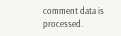comment data is processed.